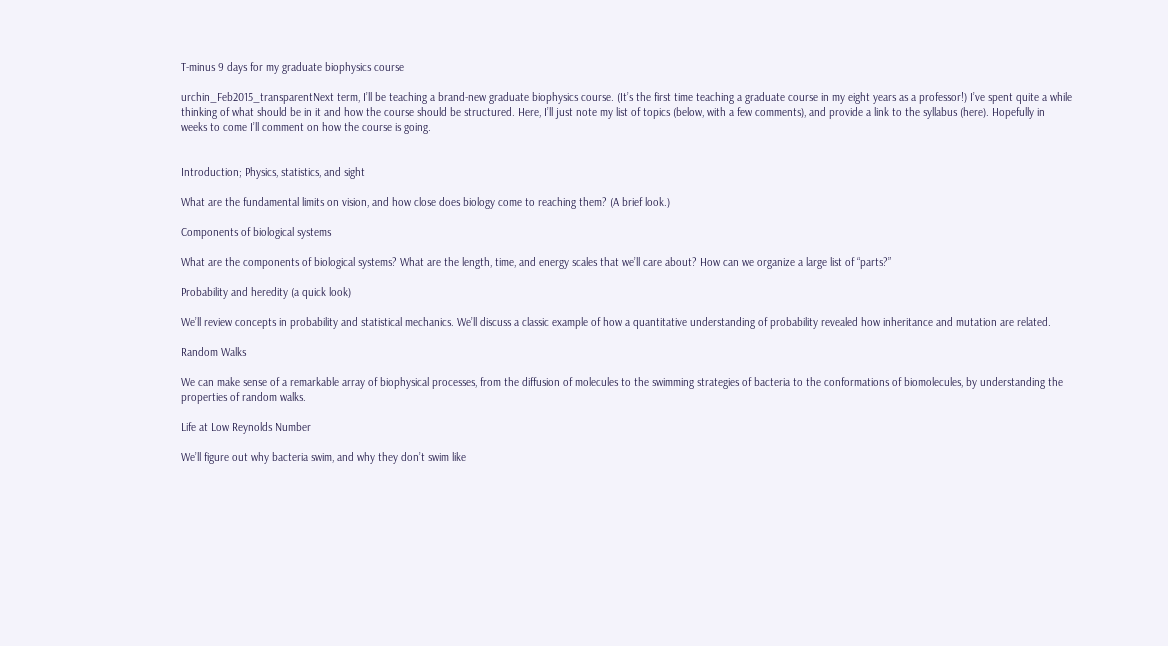T-minus 9 days for my graduate biophysics course

urchin_Feb2015_transparentNext term, I’ll be teaching a brand-new graduate biophysics course. (It’s the first time teaching a graduate course in my eight years as a professor!) I’ve spent quite a while thinking of what should be in it and how the course should be structured. Here, I’ll just note my list of topics (below, with a few comments), and provide a link to the syllabus (here). Hopefully in weeks to come I’ll comment on how the course is going.


Introduction; Physics, statistics, and sight

What are the fundamental limits on vision, and how close does biology come to reaching them? (A brief look.)

Components of biological systems

What are the components of biological systems? What are the length, time, and energy scales that we’ll care about? How can we organize a large list of “parts?”

Probability and heredity (a quick look)

We’ll review concepts in probability and statistical mechanics. We’ll discuss a classic example of how a quantitative understanding of probability revealed how inheritance and mutation are related.

Random Walks

We can make sense of a remarkable array of biophysical processes, from the diffusion of molecules to the swimming strategies of bacteria to the conformations of biomolecules, by understanding the properties of random walks.

Life at Low Reynolds Number

We’ll figure out why bacteria swim, and why they don’t swim like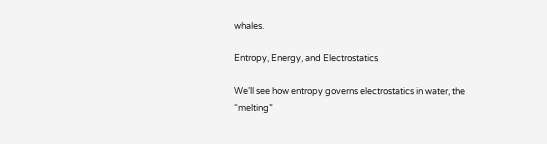whales.

Entropy, Energy, and Electrostatics

We’ll see how entropy governs electrostatics in water, the “melting”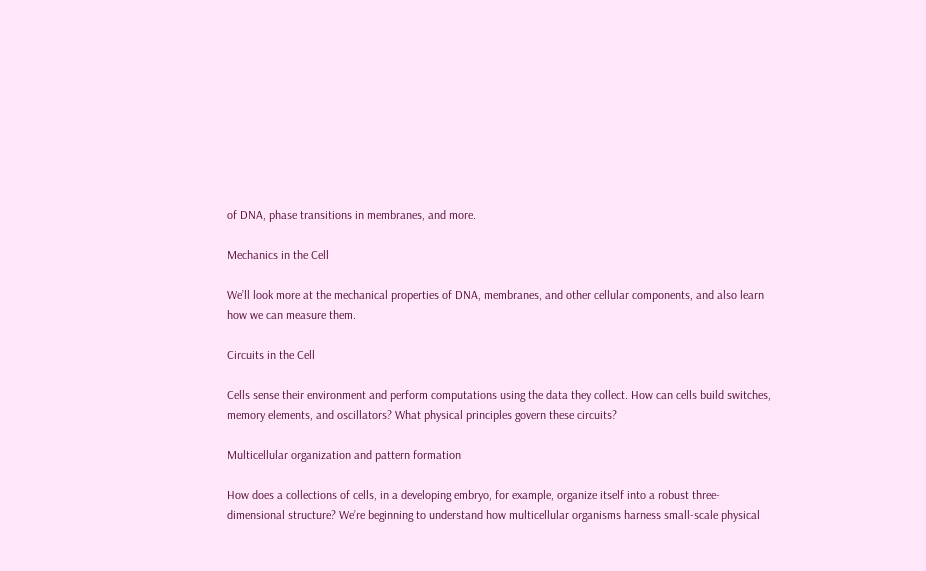of DNA, phase transitions in membranes, and more.

Mechanics in the Cell

We’ll look more at the mechanical properties of DNA, membranes, and other cellular components, and also learn how we can measure them.

Circuits in the Cell

Cells sense their environment and perform computations using the data they collect. How can cells build switches, memory elements, and oscillators? What physical principles govern these circuits?

Multicellular organization and pattern formation

How does a collections of cells, in a developing embryo, for example, organize itself into a robust three-dimensional structure? We’re beginning to understand how multicellular organisms harness small-scale physical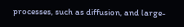processes, such as diffusion, and large-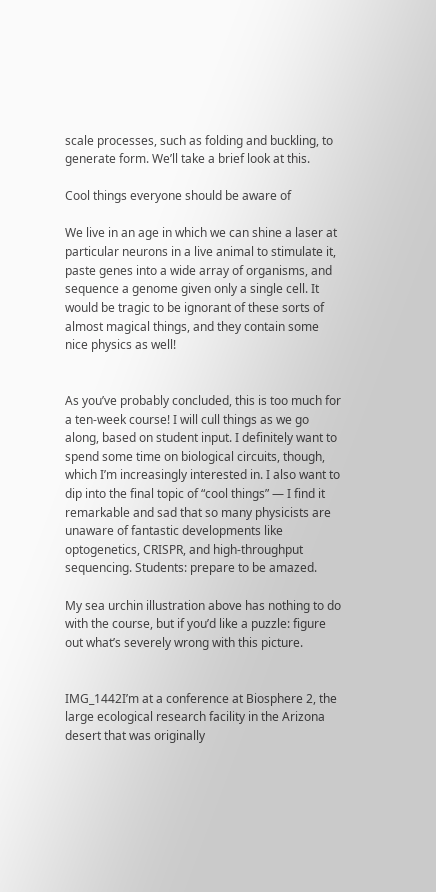scale processes, such as folding and buckling, to generate form. We’ll take a brief look at this.

Cool things everyone should be aware of

We live in an age in which we can shine a laser at particular neurons in a live animal to stimulate it, paste genes into a wide array of organisms, and sequence a genome given only a single cell. It would be tragic to be ignorant of these sorts of almost magical things, and they contain some nice physics as well!


As you’ve probably concluded, this is too much for a ten-week course! I will cull things as we go along, based on student input. I definitely want to spend some time on biological circuits, though, which I’m increasingly interested in. I also want to dip into the final topic of “cool things” — I find it remarkable and sad that so many physicists are unaware of fantastic developments like optogenetics, CRISPR, and high-throughput sequencing. Students: prepare to be amazed.

My sea urchin illustration above has nothing to do with the course, but if you’d like a puzzle: figure out what’s severely wrong with this picture.


IMG_1442I’m at a conference at Biosphere 2, the large ecological research facility in the Arizona desert that was originally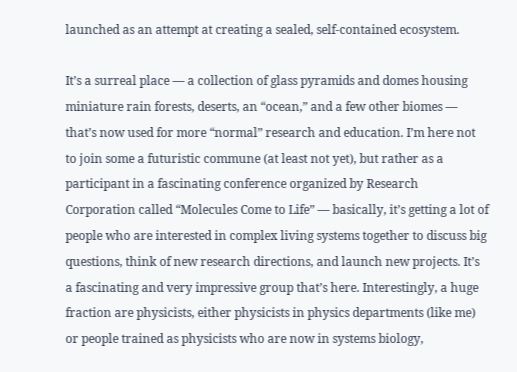launched as an attempt at creating a sealed, self-contained ecosystem.

It’s a surreal place — a collection of glass pyramids and domes housing miniature rain forests, deserts, an “ocean,” and a few other biomes — that’s now used for more “normal” research and education. I’m here not to join some a futuristic commune (at least not yet), but rather as a participant in a fascinating conference organized by Research Corporation called “Molecules Come to Life” — basically, it’s getting a lot of people who are interested in complex living systems together to discuss big questions, think of new research directions, and launch new projects. It’s a fascinating and very impressive group that’s here. Interestingly, a huge fraction are physicists, either physicists in physics departments (like me) or people trained as physicists who are now in systems biology,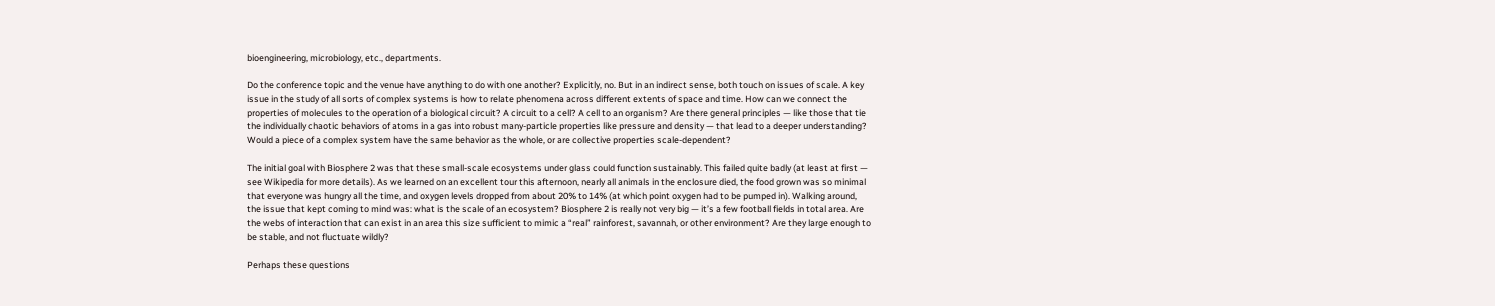bioengineering, microbiology, etc., departments.

Do the conference topic and the venue have anything to do with one another? Explicitly, no. But in an indirect sense, both touch on issues of scale. A key issue in the study of all sorts of complex systems is how to relate phenomena across different extents of space and time. How can we connect the properties of molecules to the operation of a biological circuit? A circuit to a cell? A cell to an organism? Are there general principles — like those that tie the individually chaotic behaviors of atoms in a gas into robust many-particle properties like pressure and density — that lead to a deeper understanding? Would a piece of a complex system have the same behavior as the whole, or are collective properties scale-dependent?

The initial goal with Biosphere 2 was that these small-scale ecosystems under glass could function sustainably. This failed quite badly (at least at first — see Wikipedia for more details). As we learned on an excellent tour this afternoon, nearly all animals in the enclosure died, the food grown was so minimal that everyone was hungry all the time, and oxygen levels dropped from about 20% to 14% (at which point oxygen had to be pumped in). Walking around, the issue that kept coming to mind was: what is the scale of an ecosystem? Biosphere 2 is really not very big — it’s a few football fields in total area. Are the webs of interaction that can exist in an area this size sufficient to mimic a “real” rainforest, savannah, or other environment? Are they large enough to be stable, and not fluctuate wildly?

Perhaps these questions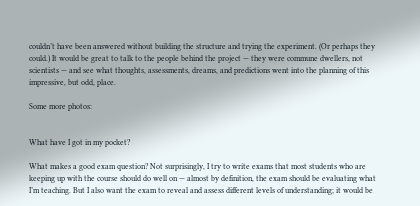couldn’t have been answered without building the structure and trying the experiment. (Or perhaps they could.) It would be great to talk to the people behind the project — they were commune dwellers, not scientists — and see what thoughts, assessments, dreams, and predictions went into the planning of this impressive, but odd, place.

Some more photos:


What have I got in my pocket?

What makes a good exam question? Not surprisingly, I try to write exams that most students who are keeping up with the course should do well on — almost by definition, the exam should be evaluating what I’m teaching. But I also want the exam to reveal and assess different levels of understanding; it would be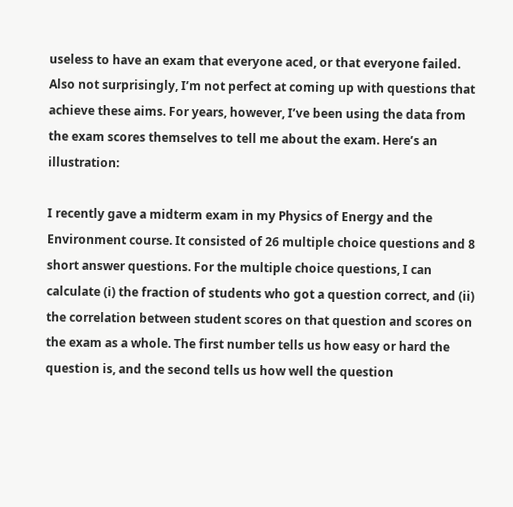useless to have an exam that everyone aced, or that everyone failed. Also not surprisingly, I’m not perfect at coming up with questions that achieve these aims. For years, however, I’ve been using the data from the exam scores themselves to tell me about the exam. Here’s an illustration:

I recently gave a midterm exam in my Physics of Energy and the Environment course. It consisted of 26 multiple choice questions and 8 short answer questions. For the multiple choice questions, I can calculate (i) the fraction of students who got a question correct, and (ii) the correlation between student scores on that question and scores on the exam as a whole. The first number tells us how easy or hard the question is, and the second tells us how well the question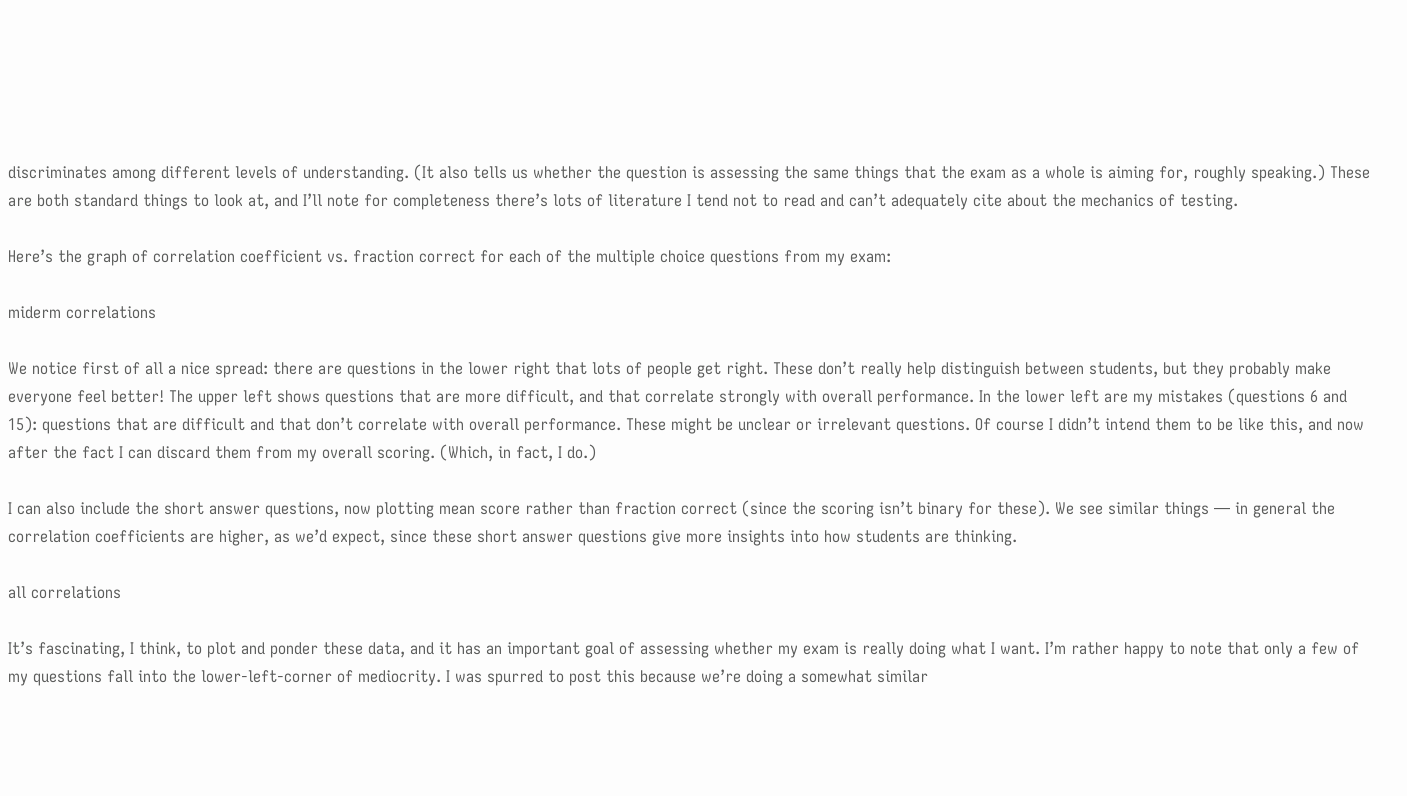discriminates among different levels of understanding. (It also tells us whether the question is assessing the same things that the exam as a whole is aiming for, roughly speaking.) These are both standard things to look at, and I’ll note for completeness there’s lots of literature I tend not to read and can’t adequately cite about the mechanics of testing.

Here’s the graph of correlation coefficient vs. fraction correct for each of the multiple choice questions from my exam:

miderm correlations

We notice first of all a nice spread: there are questions in the lower right that lots of people get right. These don’t really help distinguish between students, but they probably make everyone feel better! The upper left shows questions that are more difficult, and that correlate strongly with overall performance. In the lower left are my mistakes (questions 6 and 15): questions that are difficult and that don’t correlate with overall performance. These might be unclear or irrelevant questions. Of course I didn’t intend them to be like this, and now after the fact I can discard them from my overall scoring. (Which, in fact, I do.)

I can also include the short answer questions, now plotting mean score rather than fraction correct (since the scoring isn’t binary for these). We see similar things — in general the correlation coefficients are higher, as we’d expect, since these short answer questions give more insights into how students are thinking.

all correlations

It’s fascinating, I think, to plot and ponder these data, and it has an important goal of assessing whether my exam is really doing what I want. I’m rather happy to note that only a few of my questions fall into the lower-left-corner of mediocrity. I was spurred to post this because we’re doing a somewhat similar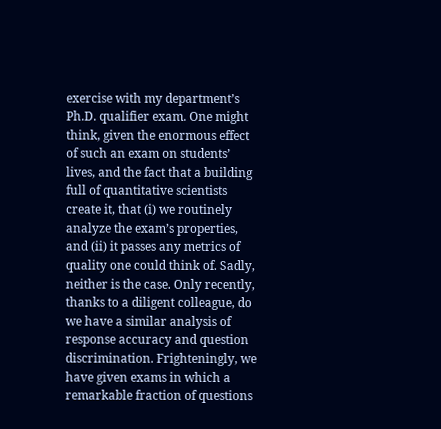exercise with my department’s Ph.D. qualifier exam. One might think, given the enormous effect of such an exam on students’ lives, and the fact that a building full of quantitative scientists create it, that (i) we routinely analyze the exam’s properties, and (ii) it passes any metrics of quality one could think of. Sadly, neither is the case. Only recently, thanks to a diligent colleague, do we have a similar analysis of response accuracy and question discrimination. Frighteningly, we have given exams in which a remarkable fraction of questions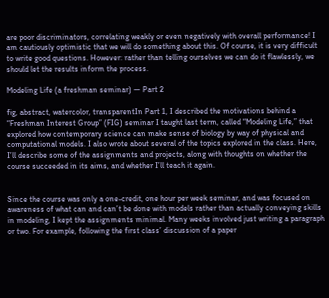are poor discriminators, correlating weakly or even negatively with overall performance! I am cautiously optimistic that we will do something about this. Of course, it is very difficult to write good questions. However: rather than telling ourselves we can do it flawlessly, we should let the results inform the process.

Modeling Life (a freshman seminar) — Part 2

fig, abstract, watercolor, transparentIn Part 1, I described the motivations behind a “Freshman Interest Group” (FIG) seminar I taught last term, called “Modeling Life,” that explored how contemporary science can make sense of biology by way of physical and computational models. I also wrote about several of the topics explored in the class. Here, I’ll describe some of the assignments and projects, along with thoughts on whether the course succeeded in its aims, and whether I’ll teach it again.


Since the course was only a one-credit, one hour per week seminar, and was focused on awareness of what can and can’t be done with models rather than actually conveying skills in modeling, I kept the assignments minimal. Many weeks involved just writing a paragraph or two. For example, following the first class’ discussion of a paper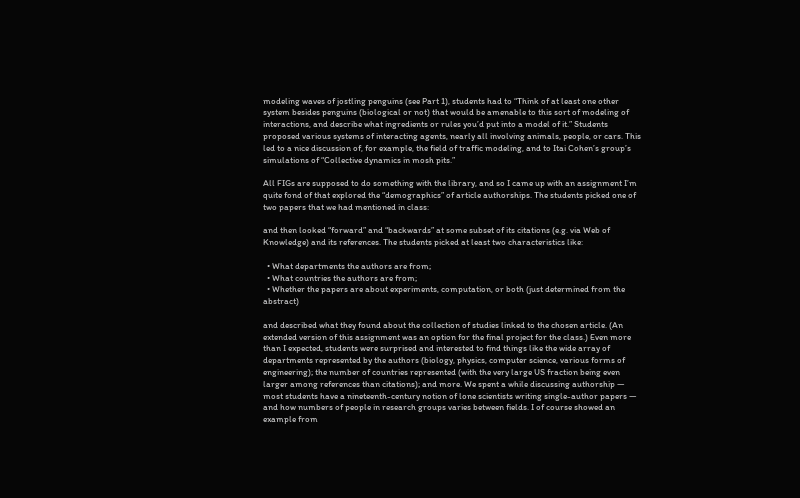modeling waves of jostling penguins (see Part 1), students had to “Think of at least one other system besides penguins (biological or not) that would be amenable to this sort of modeling of interactions, and describe what ingredients or rules you’d put into a model of it.” Students proposed various systems of interacting agents, nearly all involving animals, people, or cars. This led to a nice discussion of, for example, the field of traffic modeling, and to Itai Cohen’s group’s simulations of “Collective dynamics in mosh pits.”

All FIGs are supposed to do something with the library, and so I came up with an assignment I’m quite fond of that explored the “demographics” of article authorships. The students picked one of two papers that we had mentioned in class:

and then looked “forward” and “backwards” at some subset of its citations (e.g. via Web of Knowledge) and its references. The students picked at least two characteristics like:

  • What departments the authors are from;
  • What countries the authors are from;
  • Whether the papers are about experiments, computation, or both (just determined from the abstract)

and described what they found about the collection of studies linked to the chosen article. (An extended version of this assignment was an option for the final project for the class.) Even more than I expected, students were surprised and interested to find things like the wide array of departments represented by the authors (biology, physics, computer science, various forms of engineering); the number of countries represented (with the very large US fraction being even larger among references than citations); and more. We spent a while discussing authorship — most students have a nineteenth-century notion of lone scientists writing single-author papers — and how numbers of people in research groups varies between fields. I of course showed an example from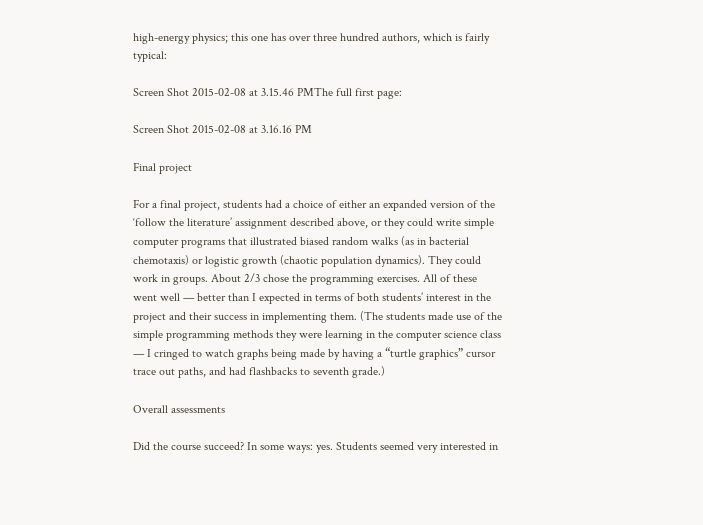high-energy physics; this one has over three hundred authors, which is fairly typical:

Screen Shot 2015-02-08 at 3.15.46 PMThe full first page:

Screen Shot 2015-02-08 at 3.16.16 PM

Final project

For a final project, students had a choice of either an expanded version of the ‘follow the literature’ assignment described above, or they could write simple computer programs that illustrated biased random walks (as in bacterial chemotaxis) or logistic growth (chaotic population dynamics). They could work in groups. About 2/3 chose the programming exercises. All of these went well — better than I expected in terms of both students’ interest in the project and their success in implementing them. (The students made use of the simple programming methods they were learning in the computer science class — I cringed to watch graphs being made by having a “turtle graphics” cursor trace out paths, and had flashbacks to seventh grade.)

Overall assessments

Did the course succeed? In some ways: yes. Students seemed very interested in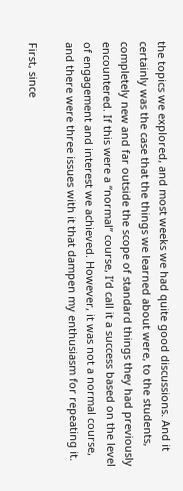the topics we explored, and most weeks we had quite good discussions. And it certainly was the case that the things we learned about were, to the students, completely new and far outside the scope of standard things they had previously encountered. If this were a “normal” course, I’d call it a success based on the level of engagement and interest we achieved. However, it was not a normal course, and there were three issues with it that dampen my enthusiasm for repeating it.

First, since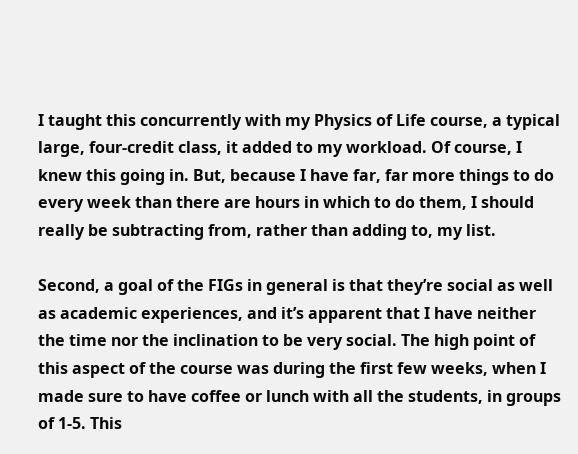I taught this concurrently with my Physics of Life course, a typical large, four-credit class, it added to my workload. Of course, I knew this going in. But, because I have far, far more things to do every week than there are hours in which to do them, I should really be subtracting from, rather than adding to, my list.

Second, a goal of the FIGs in general is that they’re social as well as academic experiences, and it’s apparent that I have neither the time nor the inclination to be very social. The high point of this aspect of the course was during the first few weeks, when I made sure to have coffee or lunch with all the students, in groups of 1-5. This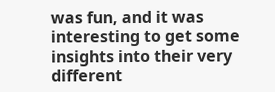was fun, and it was interesting to get some insights into their very different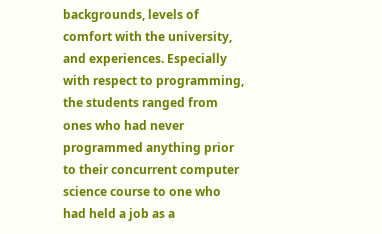backgrounds, levels of comfort with the university, and experiences. Especially with respect to programming, the students ranged from ones who had never programmed anything prior to their concurrent computer science course to one who had held a job as a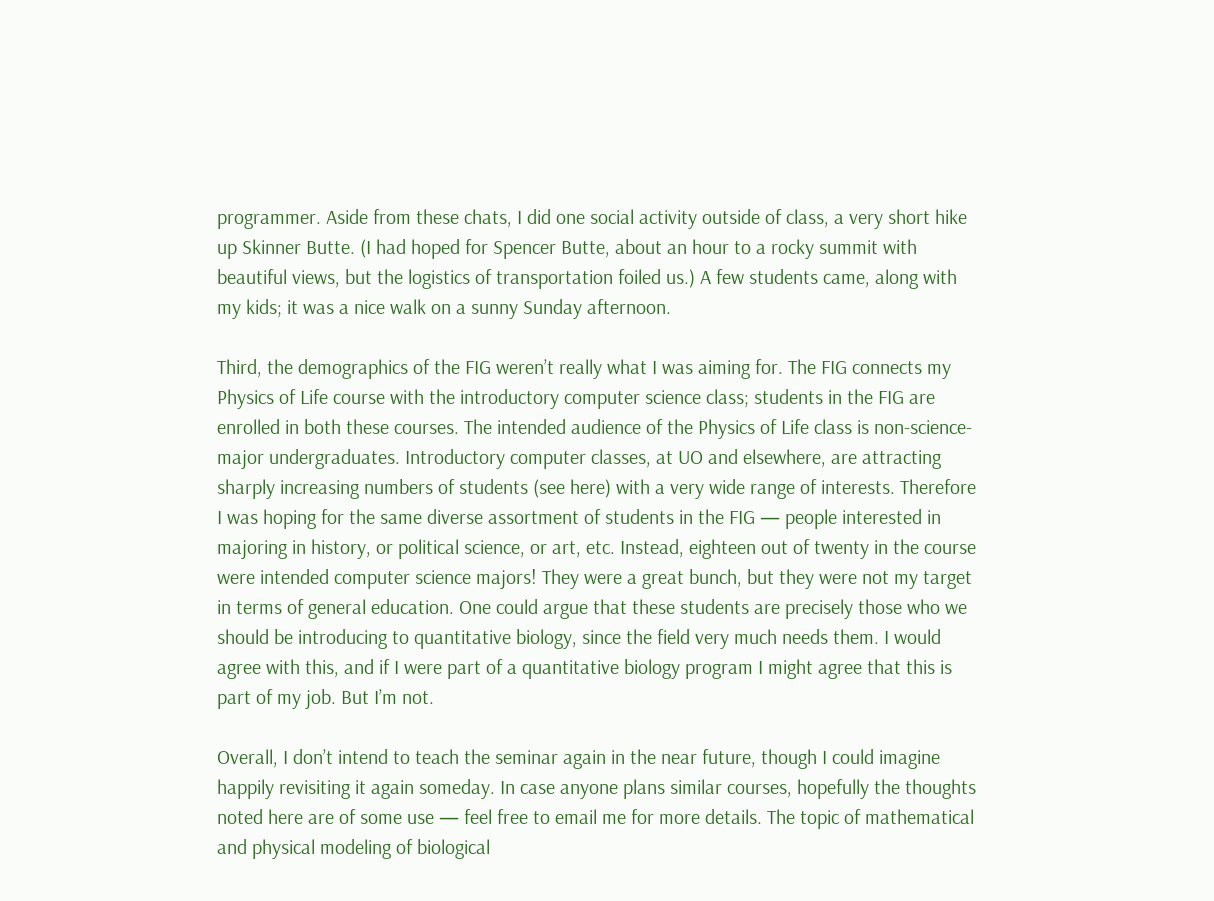programmer. Aside from these chats, I did one social activity outside of class, a very short hike up Skinner Butte. (I had hoped for Spencer Butte, about an hour to a rocky summit with beautiful views, but the logistics of transportation foiled us.) A few students came, along with my kids; it was a nice walk on a sunny Sunday afternoon.

Third, the demographics of the FIG weren’t really what I was aiming for. The FIG connects my Physics of Life course with the introductory computer science class; students in the FIG are enrolled in both these courses. The intended audience of the Physics of Life class is non-science-major undergraduates. Introductory computer classes, at UO and elsewhere, are attracting sharply increasing numbers of students (see here) with a very wide range of interests. Therefore I was hoping for the same diverse assortment of students in the FIG — people interested in majoring in history, or political science, or art, etc. Instead, eighteen out of twenty in the course were intended computer science majors! They were a great bunch, but they were not my target in terms of general education. One could argue that these students are precisely those who we should be introducing to quantitative biology, since the field very much needs them. I would agree with this, and if I were part of a quantitative biology program I might agree that this is part of my job. But I’m not.

Overall, I don’t intend to teach the seminar again in the near future, though I could imagine happily revisiting it again someday. In case anyone plans similar courses, hopefully the thoughts noted here are of some use — feel free to email me for more details. The topic of mathematical and physical modeling of biological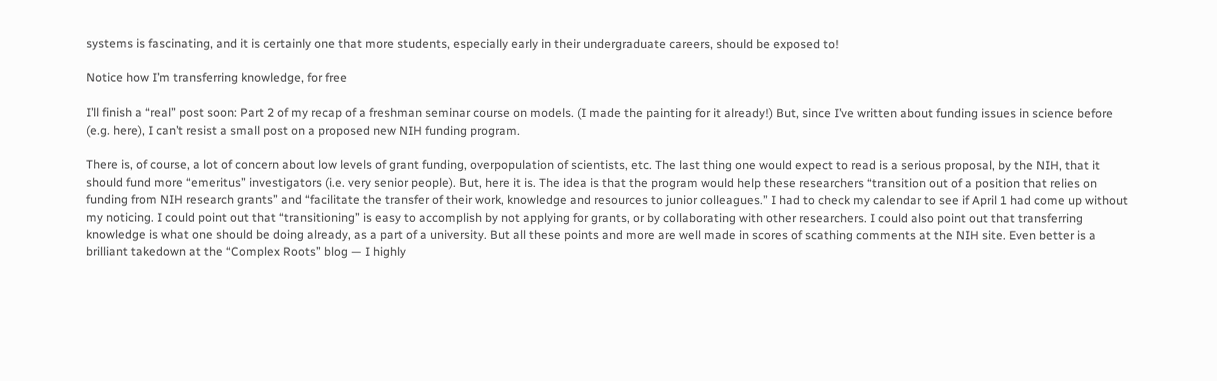systems is fascinating, and it is certainly one that more students, especially early in their undergraduate careers, should be exposed to!

Notice how I’m transferring knowledge, for free

I’ll finish a “real” post soon: Part 2 of my recap of a freshman seminar course on models. (I made the painting for it already!) But, since I’ve written about funding issues in science before (e.g. here), I can’t resist a small post on a proposed new NIH funding program.

There is, of course, a lot of concern about low levels of grant funding, overpopulation of scientists, etc. The last thing one would expect to read is a serious proposal, by the NIH, that it should fund more “emeritus” investigators (i.e. very senior people). But, here it is. The idea is that the program would help these researchers “transition out of a position that relies on funding from NIH research grants” and “facilitate the transfer of their work, knowledge and resources to junior colleagues.” I had to check my calendar to see if April 1 had come up without my noticing. I could point out that “transitioning” is easy to accomplish by not applying for grants, or by collaborating with other researchers. I could also point out that transferring knowledge is what one should be doing already, as a part of a university. But all these points and more are well made in scores of scathing comments at the NIH site. Even better is a brilliant takedown at the “Complex Roots” blog — I highly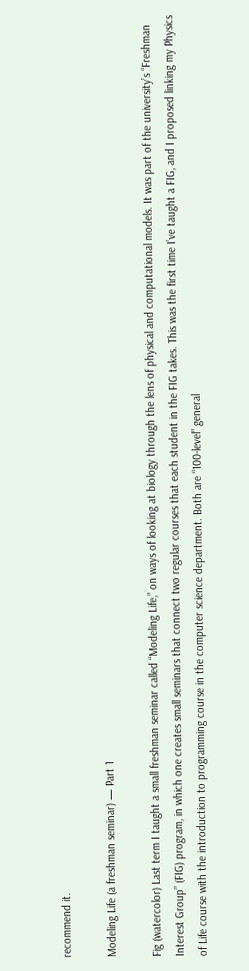recommend it.

Modeling Life (a freshman seminar) — Part 1

Fig (watercolor) Last term I taught a small freshman seminar called “Modeling Life,” on ways of looking at biology through the lens of physical and computational models. It was part of the university’s “Freshman Interest Group” (FIG) program, in which one creates small seminars that connect two regular courses that each student in the FIG takes. This was the first time I’ve taught a FIG, and I proposed linking my Physics of Life course with the introduction to programming course in the computer science department. Both are “100-level” general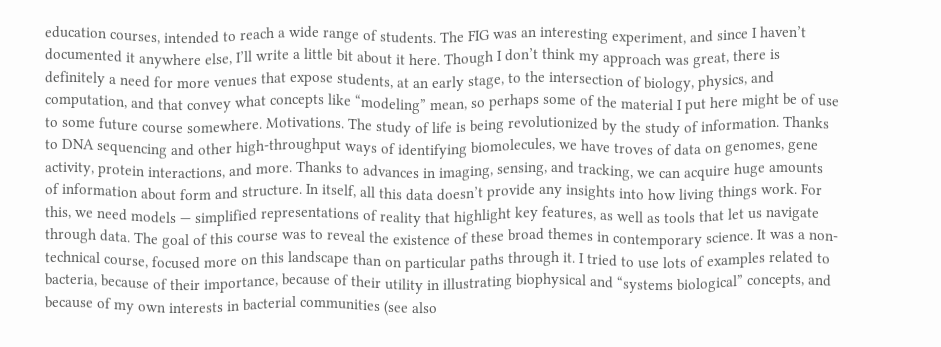education courses, intended to reach a wide range of students. The FIG was an interesting experiment, and since I haven’t documented it anywhere else, I’ll write a little bit about it here. Though I don’t think my approach was great, there is definitely a need for more venues that expose students, at an early stage, to the intersection of biology, physics, and computation, and that convey what concepts like “modeling” mean, so perhaps some of the material I put here might be of use to some future course somewhere. Motivations. The study of life is being revolutionized by the study of information. Thanks to DNA sequencing and other high-throughput ways of identifying biomolecules, we have troves of data on genomes, gene activity, protein interactions, and more. Thanks to advances in imaging, sensing, and tracking, we can acquire huge amounts of information about form and structure. In itself, all this data doesn’t provide any insights into how living things work. For this, we need models — simplified representations of reality that highlight key features, as well as tools that let us navigate through data. The goal of this course was to reveal the existence of these broad themes in contemporary science. It was a non-technical course, focused more on this landscape than on particular paths through it. I tried to use lots of examples related to bacteria, because of their importance, because of their utility in illustrating biophysical and “systems biological” concepts, and because of my own interests in bacterial communities (see also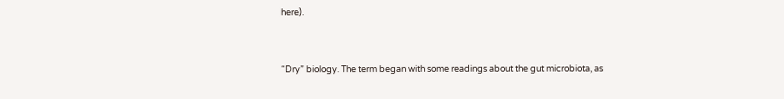here).


“Dry” biology. The term began with some readings about the gut microbiota, as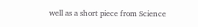well as a short piece from Science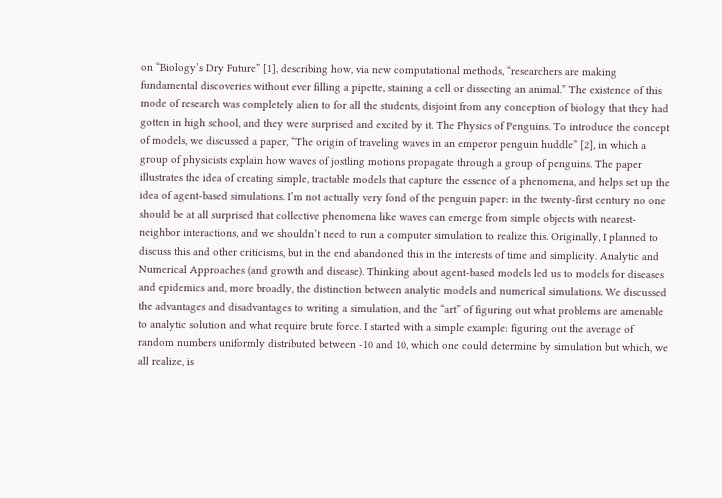on “Biology’s Dry Future” [1], describing how, via new computational methods, “researchers are making fundamental discoveries without ever filling a pipette, staining a cell or dissecting an animal.” The existence of this mode of research was completely alien to for all the students, disjoint from any conception of biology that they had gotten in high school, and they were surprised and excited by it. The Physics of Penguins. To introduce the concept of models, we discussed a paper, “The origin of traveling waves in an emperor penguin huddle” [2], in which a group of physicists explain how waves of jostling motions propagate through a group of penguins. The paper illustrates the idea of creating simple, tractable models that capture the essence of a phenomena, and helps set up the idea of agent-based simulations. I’m not actually very fond of the penguin paper: in the twenty-first century no one should be at all surprised that collective phenomena like waves can emerge from simple objects with nearest-neighbor interactions, and we shouldn’t need to run a computer simulation to realize this. Originally, I planned to discuss this and other criticisms, but in the end abandoned this in the interests of time and simplicity. Analytic and Numerical Approaches (and growth and disease). Thinking about agent-based models led us to models for diseases and epidemics and, more broadly, the distinction between analytic models and numerical simulations. We discussed the advantages and disadvantages to writing a simulation, and the “art” of figuring out what problems are amenable to analytic solution and what require brute force. I started with a simple example: figuring out the average of random numbers uniformly distributed between -10 and 10, which one could determine by simulation but which, we all realize, is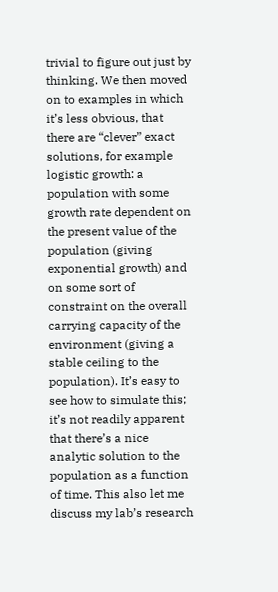trivial to figure out just by thinking. We then moved on to examples in which it’s less obvious, that there are “clever” exact solutions, for example logistic growth: a population with some growth rate dependent on the present value of the population (giving exponential growth) and on some sort of constraint on the overall carrying capacity of the environment (giving a stable ceiling to the population). It’s easy to see how to simulate this; it’s not readily apparent that there’s a nice analytic solution to the population as a function of time. This also let me discuss my lab’s research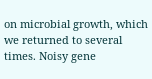on microbial growth, which we returned to several times. Noisy gene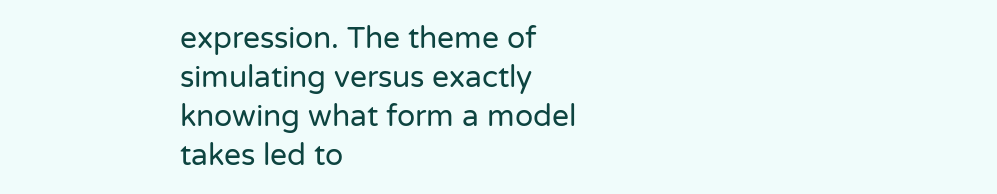expression. The theme of simulating versus exactly knowing what form a model takes led to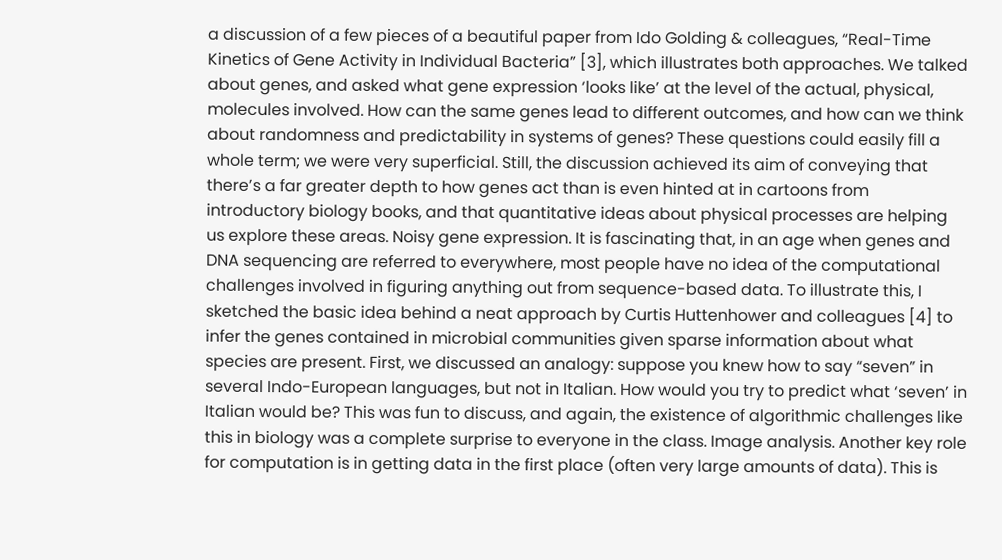a discussion of a few pieces of a beautiful paper from Ido Golding & colleagues, “Real-Time Kinetics of Gene Activity in Individual Bacteria” [3], which illustrates both approaches. We talked about genes, and asked what gene expression ‘looks like’ at the level of the actual, physical, molecules involved. How can the same genes lead to different outcomes, and how can we think about randomness and predictability in systems of genes? These questions could easily fill a whole term; we were very superficial. Still, the discussion achieved its aim of conveying that there’s a far greater depth to how genes act than is even hinted at in cartoons from introductory biology books, and that quantitative ideas about physical processes are helping us explore these areas. Noisy gene expression. It is fascinating that, in an age when genes and DNA sequencing are referred to everywhere, most people have no idea of the computational challenges involved in figuring anything out from sequence-based data. To illustrate this, I sketched the basic idea behind a neat approach by Curtis Huttenhower and colleagues [4] to infer the genes contained in microbial communities given sparse information about what species are present. First, we discussed an analogy: suppose you knew how to say “seven” in several Indo-European languages, but not in Italian. How would you try to predict what ‘seven’ in Italian would be? This was fun to discuss, and again, the existence of algorithmic challenges like this in biology was a complete surprise to everyone in the class. Image analysis. Another key role for computation is in getting data in the first place (often very large amounts of data). This is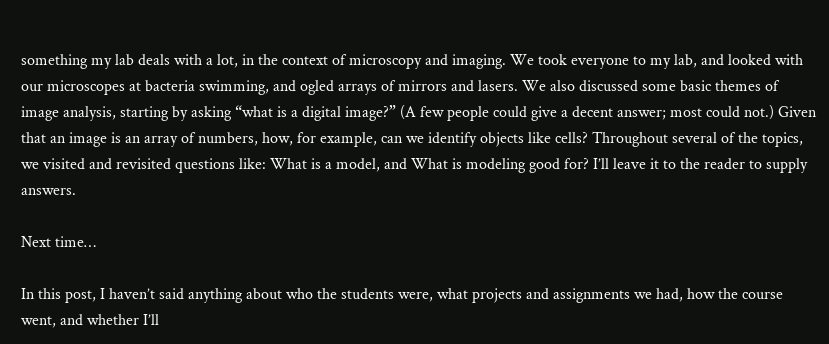something my lab deals with a lot, in the context of microscopy and imaging. We took everyone to my lab, and looked with our microscopes at bacteria swimming, and ogled arrays of mirrors and lasers. We also discussed some basic themes of image analysis, starting by asking “what is a digital image?” (A few people could give a decent answer; most could not.) Given that an image is an array of numbers, how, for example, can we identify objects like cells? Throughout several of the topics, we visited and revisited questions like: What is a model, and What is modeling good for? I’ll leave it to the reader to supply answers.

Next time…

In this post, I haven’t said anything about who the students were, what projects and assignments we had, how the course went, and whether I’ll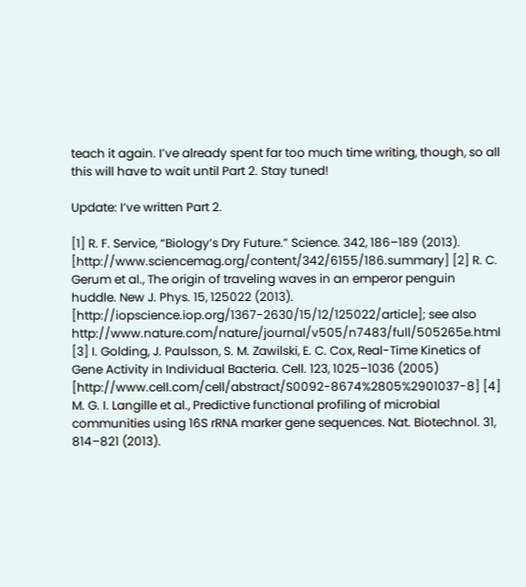teach it again. I’ve already spent far too much time writing, though, so all this will have to wait until Part 2. Stay tuned!

Update: I’ve written Part 2.

[1] R. F. Service, “Biology’s Dry Future.” Science. 342, 186–189 (2013). [http://www.sciencemag.org/content/342/6155/186.summary] [2] R. C. Gerum et al., The origin of traveling waves in an emperor penguin huddle. New J. Phys. 15, 125022 (2013). [http://iopscience.iop.org/1367-2630/15/12/125022/article]; see also http://www.nature.com/nature/journal/v505/n7483/full/505265e.html [3] I. Golding, J. Paulsson, S. M. Zawilski, E. C. Cox, Real-Time Kinetics of Gene Activity in Individual Bacteria. Cell. 123, 1025–1036 (2005) [http://www.cell.com/cell/abstract/S0092-8674%2805%2901037-8] [4] M. G. I. Langille et al., Predictive functional profiling of microbial communities using 16S rRNA marker gene sequences. Nat. Biotechnol. 31, 814–821 (2013).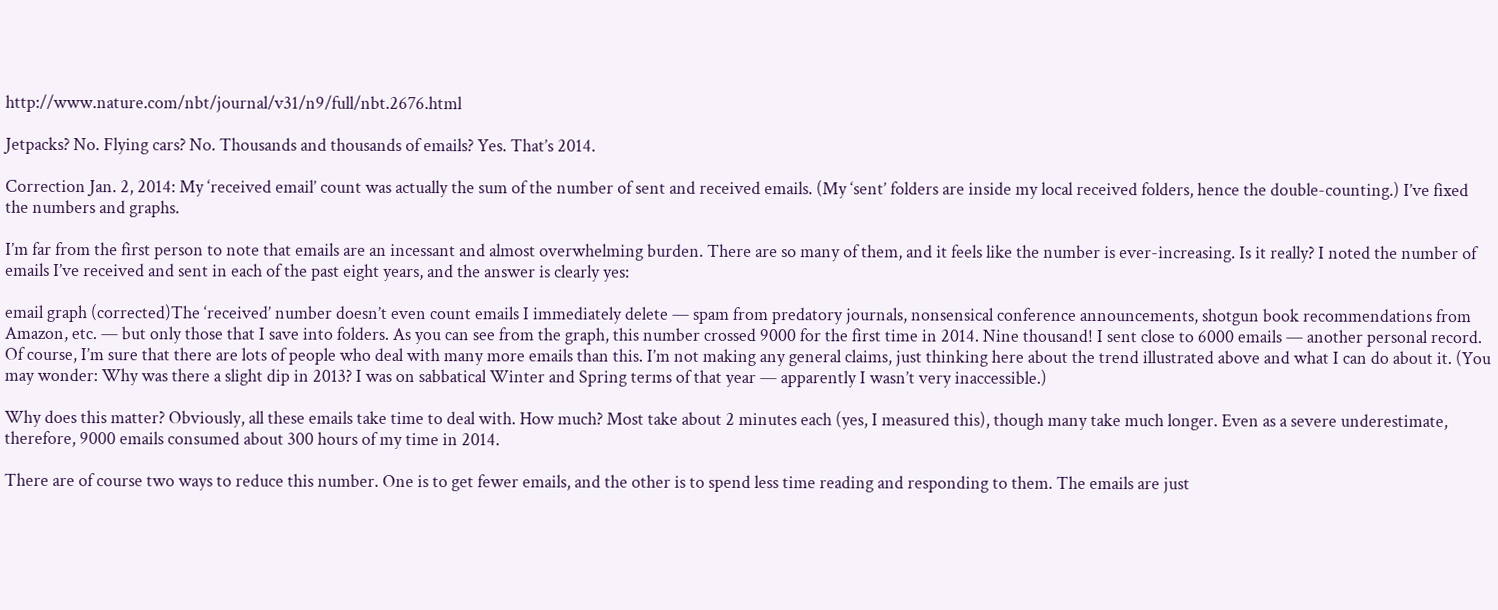http://www.nature.com/nbt/journal/v31/n9/full/nbt.2676.html

Jetpacks? No. Flying cars? No. Thousands and thousands of emails? Yes. That’s 2014.

Correction Jan. 2, 2014: My ‘received email’ count was actually the sum of the number of sent and received emails. (My ‘sent’ folders are inside my local received folders, hence the double-counting.) I’ve fixed the numbers and graphs.

I’m far from the first person to note that emails are an incessant and almost overwhelming burden. There are so many of them, and it feels like the number is ever-increasing. Is it really? I noted the number of emails I’ve received and sent in each of the past eight years, and the answer is clearly yes:

email graph (corrected)The ‘received’ number doesn’t even count emails I immediately delete — spam from predatory journals, nonsensical conference announcements, shotgun book recommendations from Amazon, etc. — but only those that I save into folders. As you can see from the graph, this number crossed 9000 for the first time in 2014. Nine thousand! I sent close to 6000 emails — another personal record. Of course, I’m sure that there are lots of people who deal with many more emails than this. I’m not making any general claims, just thinking here about the trend illustrated above and what I can do about it. (You may wonder: Why was there a slight dip in 2013? I was on sabbatical Winter and Spring terms of that year — apparently I wasn’t very inaccessible.)

Why does this matter? Obviously, all these emails take time to deal with. How much? Most take about 2 minutes each (yes, I measured this), though many take much longer. Even as a severe underestimate, therefore, 9000 emails consumed about 300 hours of my time in 2014.

There are of course two ways to reduce this number. One is to get fewer emails, and the other is to spend less time reading and responding to them. The emails are just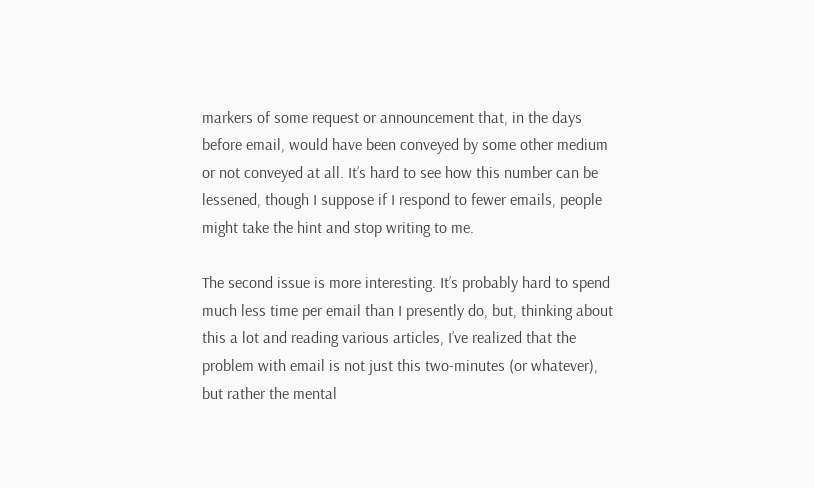markers of some request or announcement that, in the days before email, would have been conveyed by some other medium or not conveyed at all. It’s hard to see how this number can be lessened, though I suppose if I respond to fewer emails, people might take the hint and stop writing to me.

The second issue is more interesting. It’s probably hard to spend much less time per email than I presently do, but, thinking about this a lot and reading various articles, I’ve realized that the problem with email is not just this two-minutes (or whatever), but rather the mental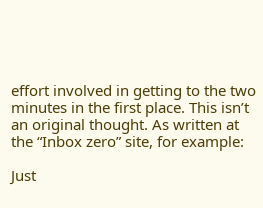effort involved in getting to the two minutes in the first place. This isn’t an original thought. As written at the “Inbox zero” site, for example:

Just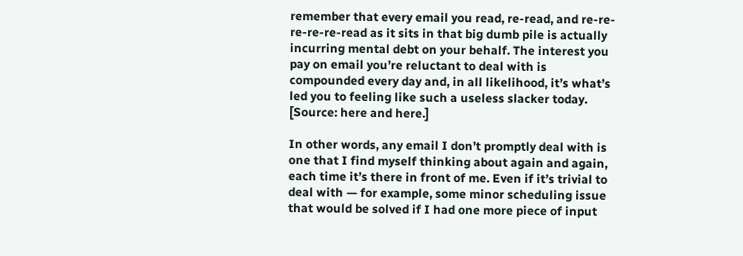remember that every email you read, re-read, and re-re-re-re-re-read as it sits in that big dumb pile is actually incurring mental debt on your behalf. The interest you pay on email you’re reluctant to deal with is compounded every day and, in all likelihood, it’s what’s led you to feeling like such a useless slacker today. [Source: here and here.]

In other words, any email I don’t promptly deal with is one that I find myself thinking about again and again, each time it’s there in front of me. Even if it’s trivial to deal with — for example, some minor scheduling issue that would be solved if I had one more piece of input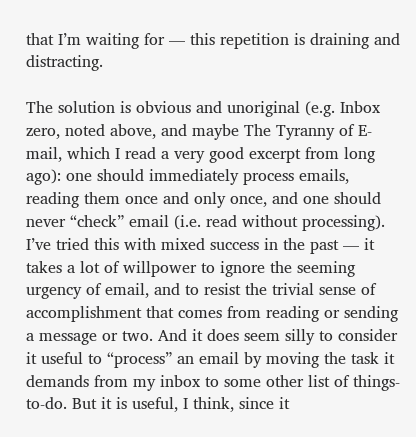that I’m waiting for — this repetition is draining and distracting.

The solution is obvious and unoriginal (e.g. Inbox zero, noted above, and maybe The Tyranny of E-mail, which I read a very good excerpt from long ago): one should immediately process emails, reading them once and only once, and one should never “check” email (i.e. read without processing). I’ve tried this with mixed success in the past — it takes a lot of willpower to ignore the seeming urgency of email, and to resist the trivial sense of accomplishment that comes from reading or sending a message or two. And it does seem silly to consider it useful to “process” an email by moving the task it demands from my inbox to some other list of things-to-do. But it is useful, I think, since it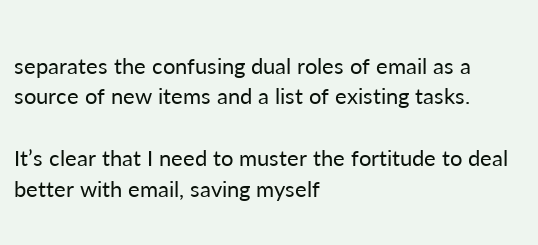separates the confusing dual roles of email as a source of new items and a list of existing tasks.

It’s clear that I need to muster the fortitude to deal better with email, saving myself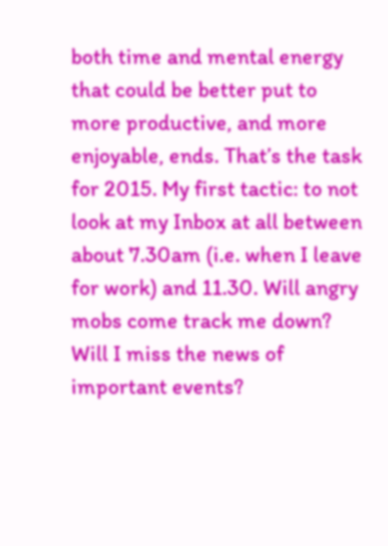both time and mental energy that could be better put to more productive, and more enjoyable, ends. That’s the task for 2015. My first tactic: to not look at my Inbox at all between about 7.30am (i.e. when I leave for work) and 11.30. Will angry mobs come track me down? Will I miss the news of important events?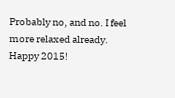Probably no, and no. I feel more relaxed already. Happy 2015!